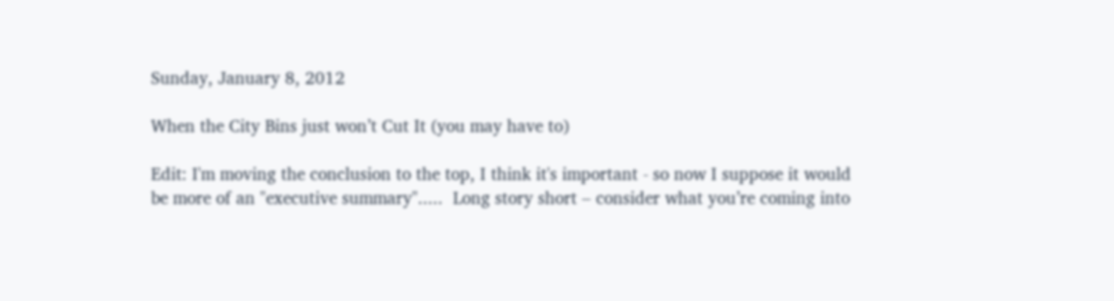Sunday, January 8, 2012

When the City Bins just won’t Cut It (you may have to)

Edit: I'm moving the conclusion to the top, I think it's important - so now I suppose it would be more of an "executive summary".....  Long story short – consider what you’re coming into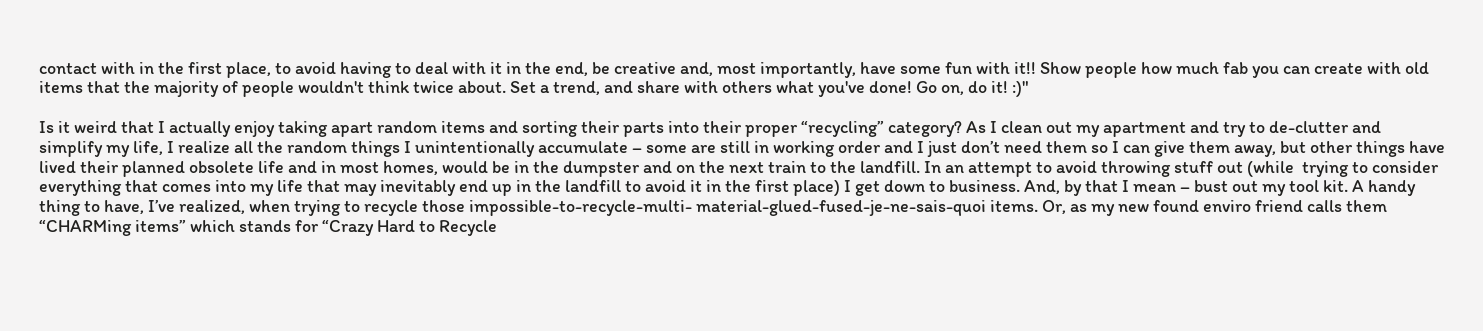contact with in the first place, to avoid having to deal with it in the end, be creative and, most importantly, have some fun with it!! Show people how much fab you can create with old items that the majority of people wouldn't think twice about. Set a trend, and share with others what you've done! Go on, do it! :)"

Is it weird that I actually enjoy taking apart random items and sorting their parts into their proper “recycling” category? As I clean out my apartment and try to de-clutter and simplify my life, I realize all the random things I unintentionally accumulate – some are still in working order and I just don’t need them so I can give them away, but other things have lived their planned obsolete life and in most homes, would be in the dumpster and on the next train to the landfill. In an attempt to avoid throwing stuff out (while  trying to consider everything that comes into my life that may inevitably end up in the landfill to avoid it in the first place) I get down to business. And, by that I mean – bust out my tool kit. A handy thing to have, I’ve realized, when trying to recycle those impossible-to-recycle-multi- material-glued-fused-je-ne-sais-quoi items. Or, as my new found enviro friend calls them “CHARMing items” which stands for “Crazy Hard to Recycle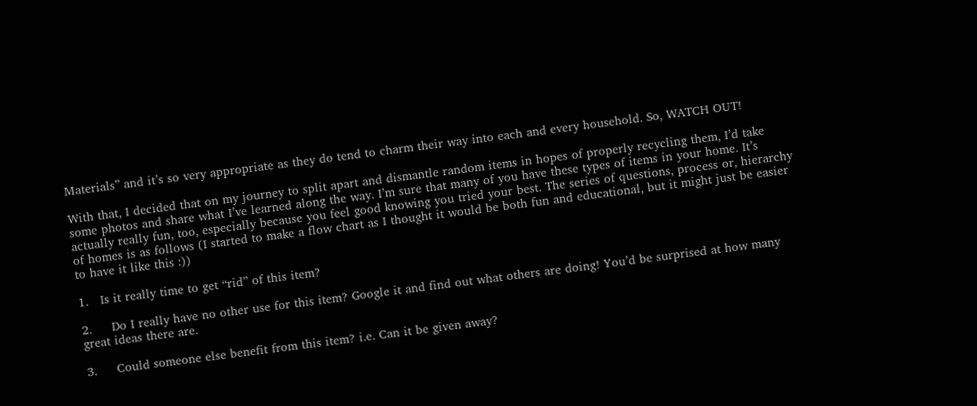Materials” and it’s so very appropriate as they do tend to charm their way into each and every household. So, WATCH OUT!

With that, I decided that on my journey to split apart and dismantle random items in hopes of properly recycling them, I’d take some photos and share what I’ve learned along the way. I’m sure that many of you have these types of items in your home. It’s actually really fun, too, especially because you feel good knowing you tried your best. The series of questions, process or, hierarchy of homes is as follows (I started to make a flow chart as I thought it would be both fun and educational, but it might just be easier to have it like this :))

1.   Is it really time to get “rid” of this item?

2.     Do I really have no other use for this item? Google it and find out what others are doing! You’d be surprised at how many great ideas there are.

3.     Could someone else benefit from this item? i.e. Can it be given away?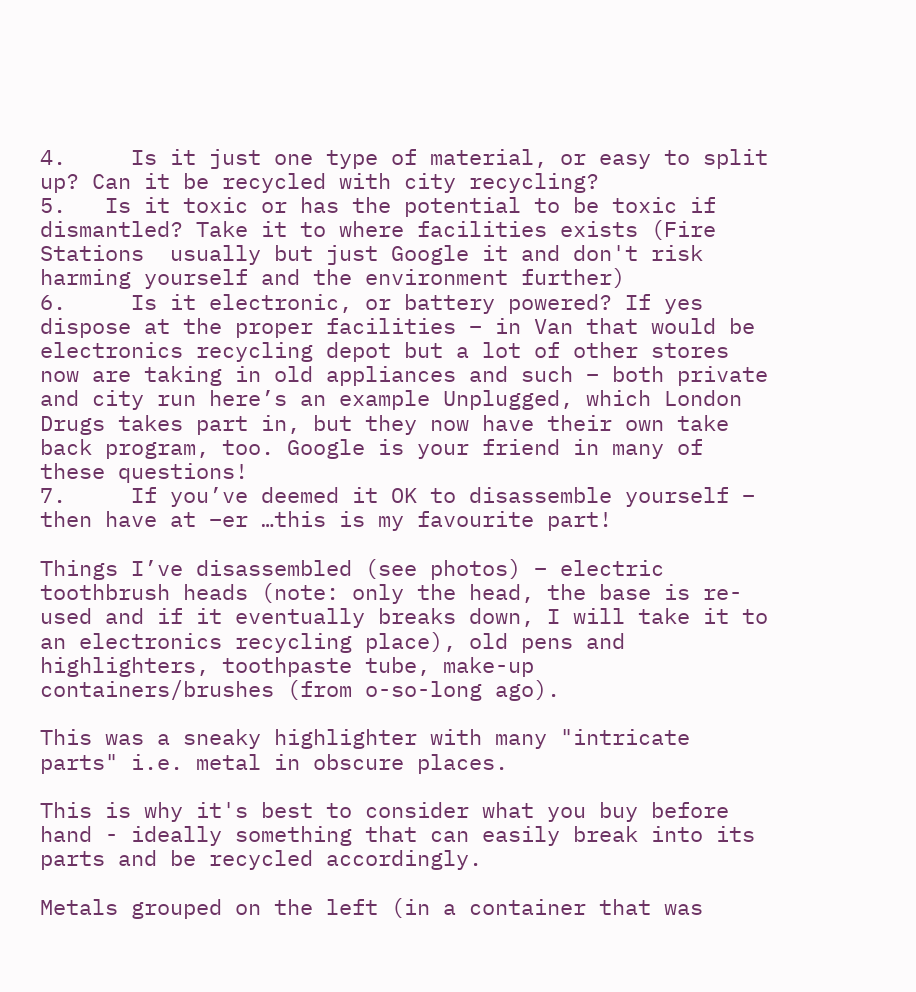4.     Is it just one type of material, or easy to split up? Can it be recycled with city recycling?
5.   Is it toxic or has the potential to be toxic if dismantled? Take it to where facilities exists (Fire  Stations  usually but just Google it and don't risk harming yourself and the environment further)
6.     Is it electronic, or battery powered? If yes dispose at the proper facilities – in Van that would be electronics recycling depot but a lot of other stores now are taking in old appliances and such – both private and city run here’s an example Unplugged, which London Drugs takes part in, but they now have their own take back program, too. Google is your friend in many of these questions!
7.     If you’ve deemed it OK to disassemble yourself – then have at –er …this is my favourite part!

Things I’ve disassembled (see photos) – electric toothbrush heads (note: only the head, the base is re-used and if it eventually breaks down, I will take it to an electronics recycling place), old pens and highlighters, toothpaste tube, make-up containers/brushes (from o-so-long ago).

This was a sneaky highlighter with many "intricate parts" i.e. metal in obscure places.

This is why it's best to consider what you buy before hand - ideally something that can easily break into its parts and be recycled accordingly.

Metals grouped on the left (in a container that was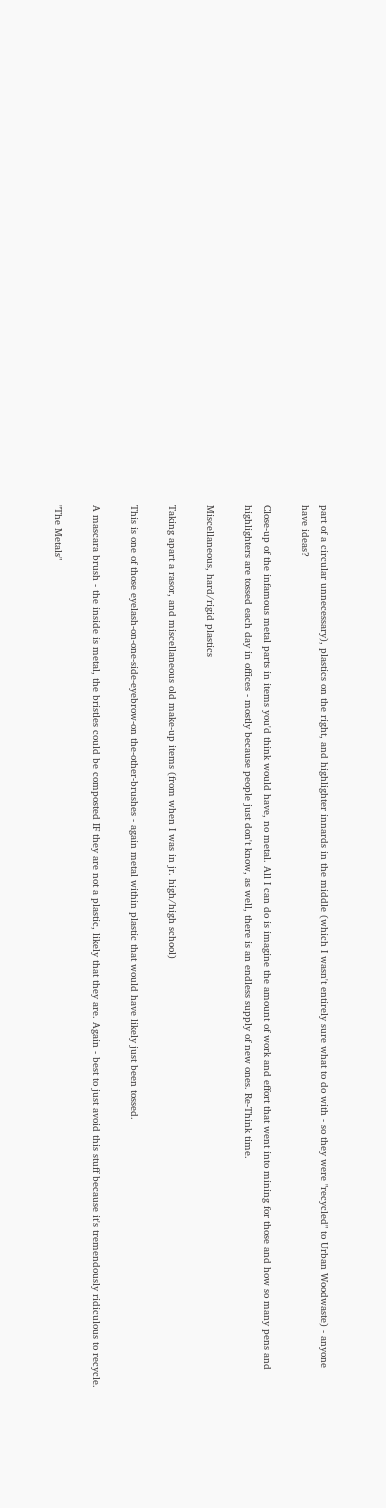part of a circular unnecessary), plastics on the right, and highlighter innards in the middle (which I wasn't entirely sure what to do with - so they were "recycled" to Urban Woodwaste) - anyone have ideas?

Close-up of the infamous metal parts in items you'd think would have, no metal. All I can do is imagine the amount of work and effort that went into mining for those and how so many pens and highlighters are tossed each day in offices - mostly because people just don't know, as well, there is an endless supply of new ones. Re-Think time.

Miscellaneous, hard/rigid plastics

Taking apart a rasor, and miscellaneous old make-up items (from when I was in jr. high/high school)

This is one of those eyelash-on-one-side-eyebrow-on the-other-brushes - again metal within plastic that would have likely just been tossed.

A mascara brush - the inside is metal, the bristles could be composted IF they are not a plastic, likely that they are. Again - best to just avoid this stuff because it's tremendously ridiculous to recycle.

"The Metals"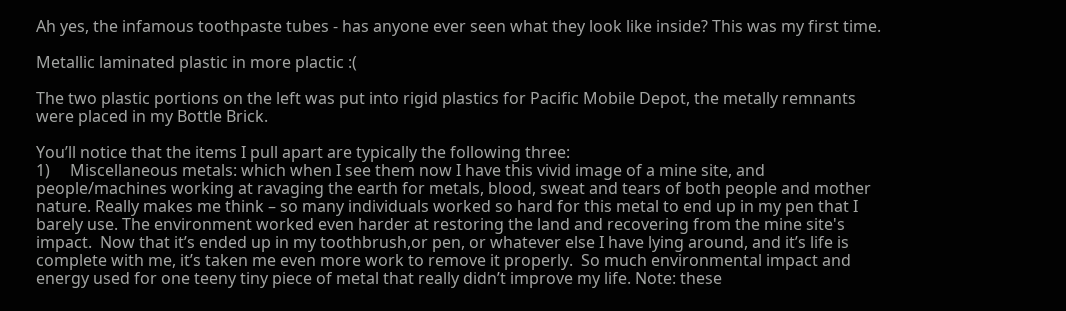Ah yes, the infamous toothpaste tubes - has anyone ever seen what they look like inside? This was my first time.

Metallic laminated plastic in more plactic :(

The two plastic portions on the left was put into rigid plastics for Pacific Mobile Depot, the metally remnants were placed in my Bottle Brick.

You’ll notice that the items I pull apart are typically the following three:
1)     Miscellaneous metals: which when I see them now I have this vivid image of a mine site, and people/machines working at ravaging the earth for metals, blood, sweat and tears of both people and mother nature. Really makes me think – so many individuals worked so hard for this metal to end up in my pen that I barely use. The environment worked even harder at restoring the land and recovering from the mine site's impact.  Now that it’s ended up in my toothbrush,or pen, or whatever else I have lying around, and it’s life is complete with me, it’s taken me even more work to remove it properly.  So much environmental impact and energy used for one teeny tiny piece of metal that really didn’t improve my life. Note: these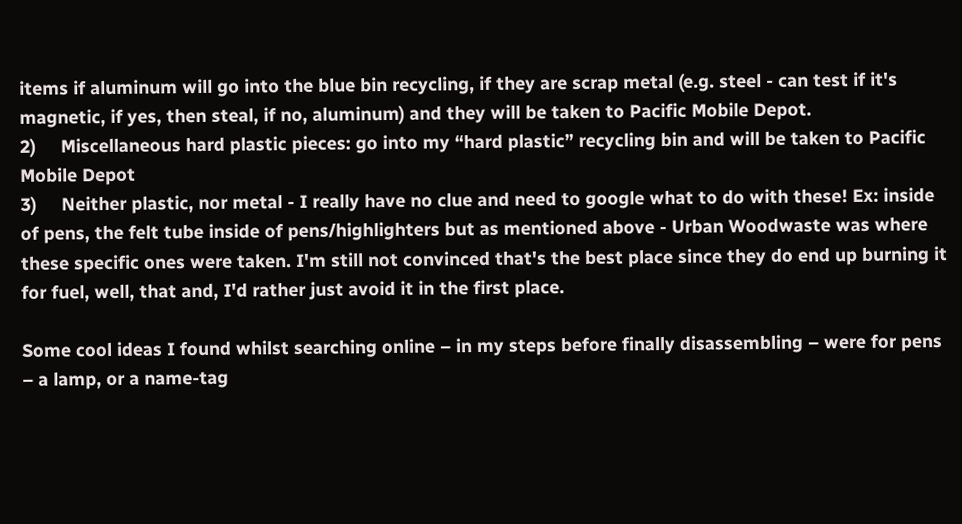items if aluminum will go into the blue bin recycling, if they are scrap metal (e.g. steel - can test if it's magnetic, if yes, then steal, if no, aluminum) and they will be taken to Pacific Mobile Depot.
2)     Miscellaneous hard plastic pieces: go into my “hard plastic” recycling bin and will be taken to Pacific Mobile Depot
3)     Neither plastic, nor metal - I really have no clue and need to google what to do with these! Ex: inside of pens, the felt tube inside of pens/highlighters but as mentioned above - Urban Woodwaste was where these specific ones were taken. I'm still not convinced that's the best place since they do end up burning it for fuel, well, that and, I'd rather just avoid it in the first place.

Some cool ideas I found whilst searching online – in my steps before finally disassembling – were for pens – a lamp, or a name-tag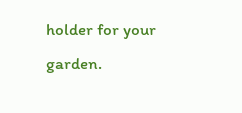holder for your garden.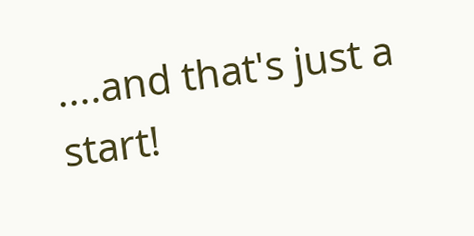....and that's just a start!